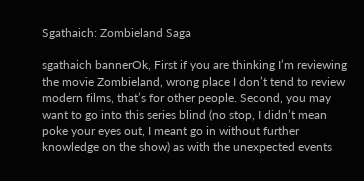Sgathaich: Zombieland Saga

sgathaich bannerOk, First if you are thinking I’m reviewing the movie Zombieland, wrong place I don’t tend to review modern films, that’s for other people. Second, you may want to go into this series blind (no stop, I didn’t mean poke your eyes out, I meant go in without further knowledge on the show) as with the unexpected events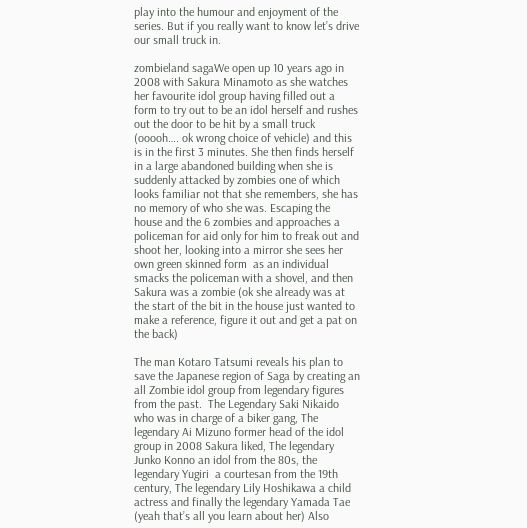play into the humour and enjoyment of the series. But if you really want to know let’s drive our small truck in.

zombieland sagaWe open up 10 years ago in 2008 with Sakura Minamoto as she watches her favourite idol group having filled out a form to try out to be an idol herself and rushes out the door to be hit by a small truck (ooooh…. ok wrong choice of vehicle) and this is in the first 3 minutes. She then finds herself in a large abandoned building when she is suddenly attacked by zombies one of which looks familiar not that she remembers, she has no memory of who she was. Escaping the house and the 6 zombies and approaches a policeman for aid only for him to freak out and shoot her, looking into a mirror she sees her own green skinned form  as an individual smacks the policeman with a shovel, and then Sakura was a zombie (ok she already was at the start of the bit in the house just wanted to make a reference, figure it out and get a pat on the back)

The man Kotaro Tatsumi reveals his plan to save the Japanese region of Saga by creating an all Zombie idol group from legendary figures from the past.  The Legendary Saki Nikaido who was in charge of a biker gang, The legendary Ai Mizuno former head of the idol group in 2008 Sakura liked, The legendary Junko Konno an idol from the 80s, the legendary Yugiri  a courtesan from the 19th century, The legendary Lily Hoshikawa a child actress and finally the legendary Yamada Tae (yeah that’s all you learn about her) Also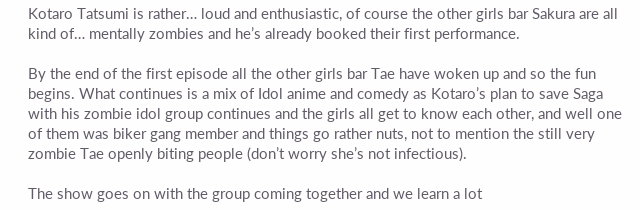Kotaro Tatsumi is rather… loud and enthusiastic, of course the other girls bar Sakura are all kind of… mentally zombies and he’s already booked their first performance.

By the end of the first episode all the other girls bar Tae have woken up and so the fun begins. What continues is a mix of Idol anime and comedy as Kotaro’s plan to save Saga with his zombie idol group continues and the girls all get to know each other, and well one of them was biker gang member and things go rather nuts, not to mention the still very zombie Tae openly biting people (don’t worry she’s not infectious).

The show goes on with the group coming together and we learn a lot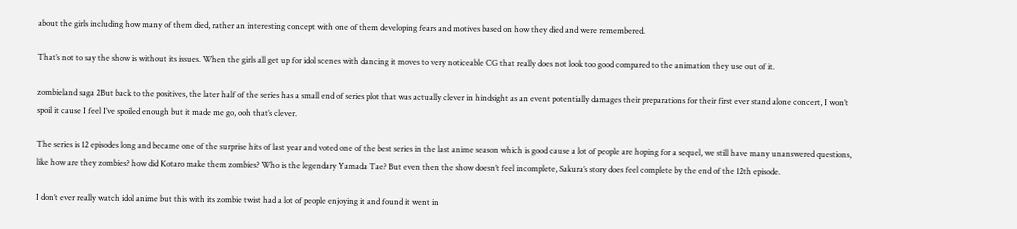about the girls including how many of them died, rather an interesting concept with one of them developing fears and motives based on how they died and were remembered.

That’s not to say the show is without its issues. When the girls all get up for idol scenes with dancing it moves to very noticeable CG that really does not look too good compared to the animation they use out of it.

zombieland saga 2But back to the positives, the later half of the series has a small end of series plot that was actually clever in hindsight as an event potentially damages their preparations for their first ever stand alone concert, I won’t spoil it cause I feel I’ve spoiled enough but it made me go, ooh that’s clever.

The series is 12 episodes long and became one of the surprise hits of last year and voted one of the best series in the last anime season which is good cause a lot of people are hoping for a sequel, we still have many unanswered questions, like how are they zombies? how did Kotaro make them zombies? Who is the legendary Yamada Tae? But even then the show doesn’t feel incomplete, Sakura’s story does feel complete by the end of the 12th episode.

I don’t ever really watch idol anime but this with its zombie twist had a lot of people enjoying it and found it went in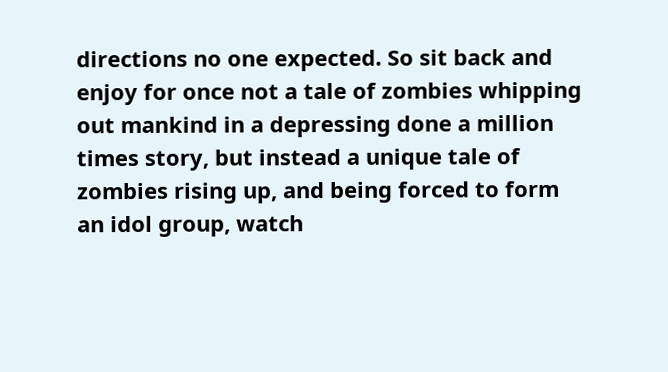directions no one expected. So sit back and enjoy for once not a tale of zombies whipping out mankind in a depressing done a million times story, but instead a unique tale of zombies rising up, and being forced to form an idol group, watch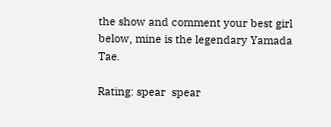the show and comment your best girl below, mine is the legendary Yamada Tae.

Rating: spear  spear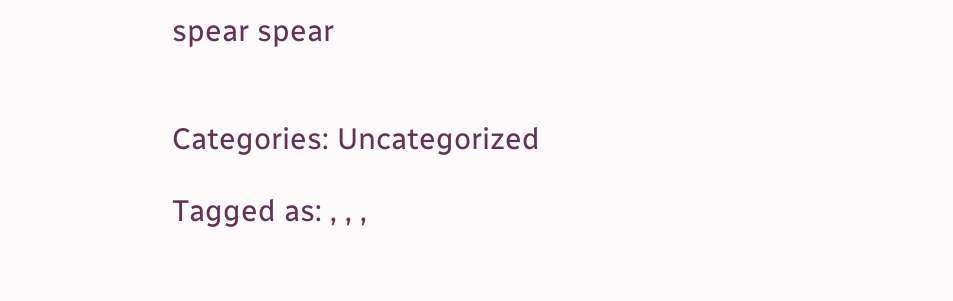spear spear


Categories: Uncategorized

Tagged as: , , ,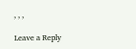, , ,

Leave a Reply